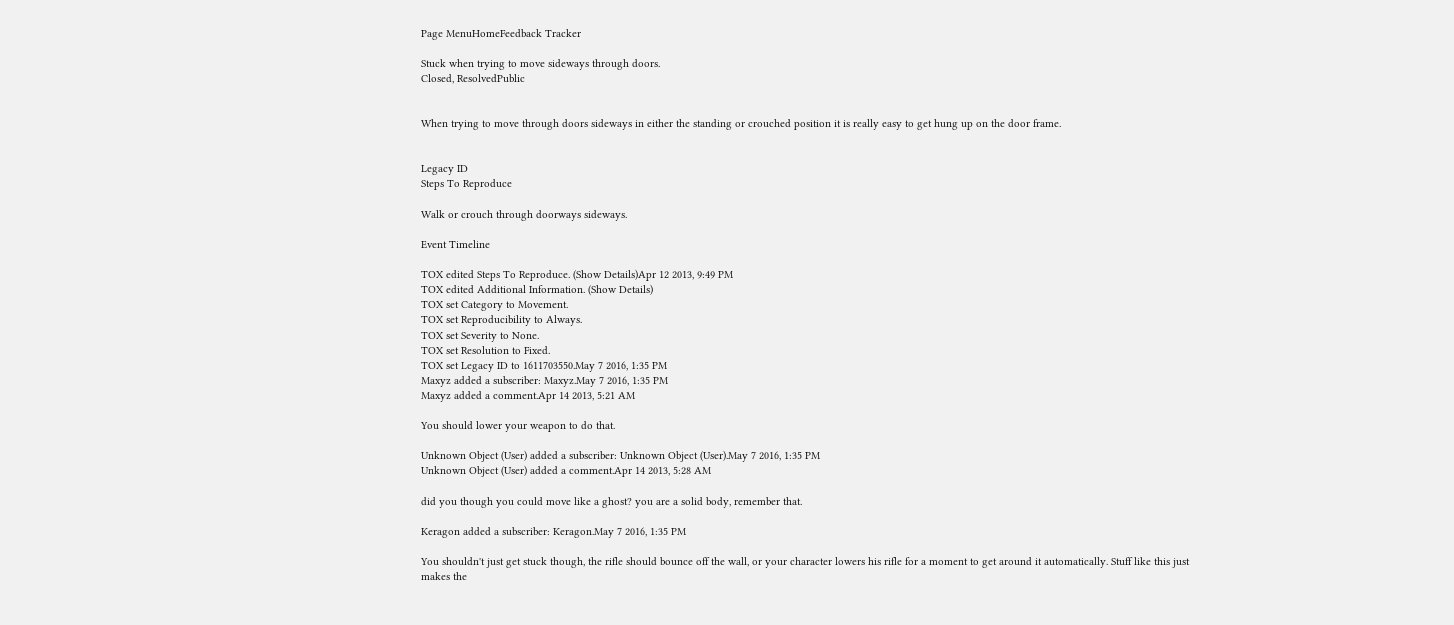Page MenuHomeFeedback Tracker

Stuck when trying to move sideways through doors.
Closed, ResolvedPublic


When trying to move through doors sideways in either the standing or crouched position it is really easy to get hung up on the door frame.


Legacy ID
Steps To Reproduce

Walk or crouch through doorways sideways.

Event Timeline

TOX edited Steps To Reproduce. (Show Details)Apr 12 2013, 9:49 PM
TOX edited Additional Information. (Show Details)
TOX set Category to Movement.
TOX set Reproducibility to Always.
TOX set Severity to None.
TOX set Resolution to Fixed.
TOX set Legacy ID to 1611703550.May 7 2016, 1:35 PM
Maxyz added a subscriber: Maxyz.May 7 2016, 1:35 PM
Maxyz added a comment.Apr 14 2013, 5:21 AM

You should lower your weapon to do that.

Unknown Object (User) added a subscriber: Unknown Object (User).May 7 2016, 1:35 PM
Unknown Object (User) added a comment.Apr 14 2013, 5:28 AM

did you though you could move like a ghost? you are a solid body, remember that.

Keragon added a subscriber: Keragon.May 7 2016, 1:35 PM

You shouldn't just get stuck though, the rifle should bounce off the wall, or your character lowers his rifle for a moment to get around it automatically. Stuff like this just makes the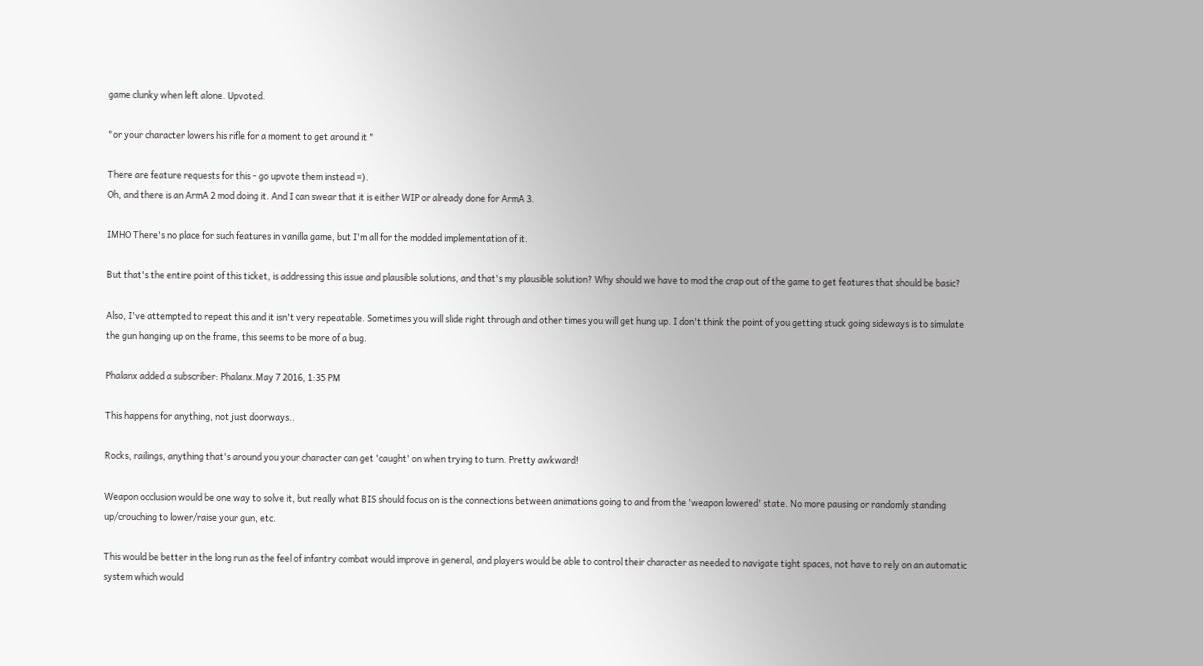game clunky when left alone. Upvoted.

"or your character lowers his rifle for a moment to get around it "

There are feature requests for this - go upvote them instead =).
Oh, and there is an ArmA 2 mod doing it. And I can swear that it is either WIP or already done for ArmA 3.

IMHO There's no place for such features in vanilla game, but I'm all for the modded implementation of it.

But that's the entire point of this ticket, is addressing this issue and plausible solutions, and that's my plausible solution? Why should we have to mod the crap out of the game to get features that should be basic?

Also, I've attempted to repeat this and it isn't very repeatable. Sometimes you will slide right through and other times you will get hung up. I don't think the point of you getting stuck going sideways is to simulate the gun hanging up on the frame, this seems to be more of a bug.

Phalanx added a subscriber: Phalanx.May 7 2016, 1:35 PM

This happens for anything, not just doorways..

Rocks, railings, anything that's around you your character can get 'caught' on when trying to turn. Pretty awkward!

Weapon occlusion would be one way to solve it, but really what BIS should focus on is the connections between animations going to and from the 'weapon lowered' state. No more pausing or randomly standing up/crouching to lower/raise your gun, etc.

This would be better in the long run as the feel of infantry combat would improve in general, and players would be able to control their character as needed to navigate tight spaces, not have to rely on an automatic system which would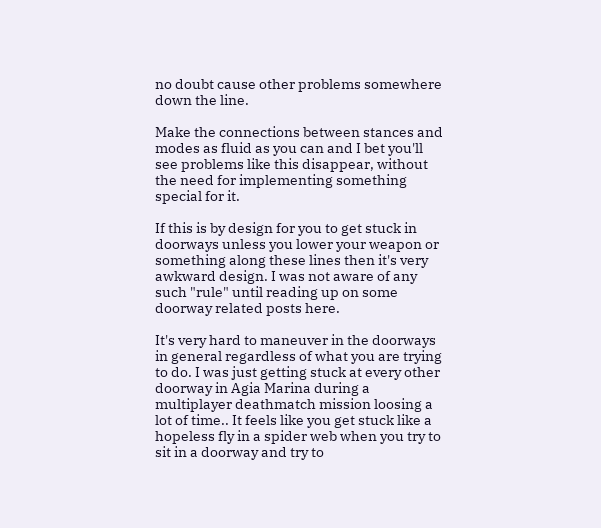no doubt cause other problems somewhere down the line.

Make the connections between stances and modes as fluid as you can and I bet you'll see problems like this disappear, without the need for implementing something special for it.

If this is by design for you to get stuck in doorways unless you lower your weapon or something along these lines then it's very awkward design. I was not aware of any such "rule" until reading up on some doorway related posts here.

It's very hard to maneuver in the doorways in general regardless of what you are trying to do. I was just getting stuck at every other doorway in Agia Marina during a multiplayer deathmatch mission loosing a lot of time.. It feels like you get stuck like a hopeless fly in a spider web when you try to sit in a doorway and try to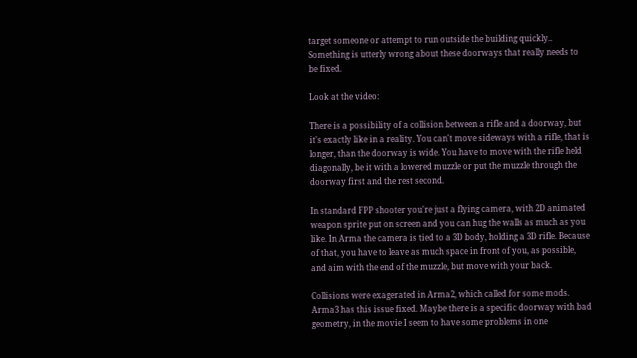target someone or attempt to run outside the building quickly.. Something is utterly wrong about these doorways that really needs to be fixed.

Look at the video:

There is a possibility of a collision between a rifle and a doorway, but it's exactly like in a reality. You can't move sideways with a rifle, that is longer, than the doorway is wide. You have to move with the rifle held diagonally, be it with a lowered muzzle or put the muzzle through the doorway first and the rest second.

In standard FPP shooter you're just a flying camera, with 2D animated weapon sprite put on screen and you can hug the walls as much as you like. In Arma the camera is tied to a 3D body, holding a 3D rifle. Because of that, you have to leave as much space in front of you, as possible, and aim with the end of the muzzle, but move with your back.

Collisions were exagerated in Arma2, which called for some mods. Arma3 has this issue fixed. Maybe there is a specific doorway with bad geometry, in the movie I seem to have some problems in one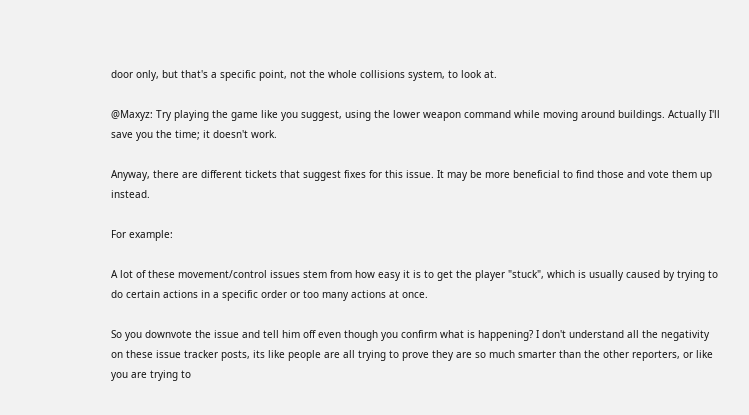door only, but that's a specific point, not the whole collisions system, to look at.

@Maxyz: Try playing the game like you suggest, using the lower weapon command while moving around buildings. Actually I'll save you the time; it doesn't work.

Anyway, there are different tickets that suggest fixes for this issue. It may be more beneficial to find those and vote them up instead.

For example:

A lot of these movement/control issues stem from how easy it is to get the player "stuck", which is usually caused by trying to do certain actions in a specific order or too many actions at once.

So you downvote the issue and tell him off even though you confirm what is happening? I don't understand all the negativity on these issue tracker posts, its like people are all trying to prove they are so much smarter than the other reporters, or like you are trying to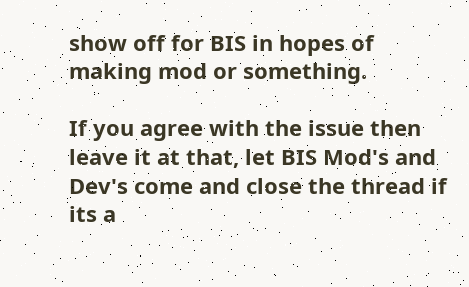show off for BIS in hopes of making mod or something.

If you agree with the issue then leave it at that, let BIS Mod's and Dev's come and close the thread if its a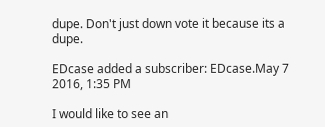dupe. Don't just down vote it because its a dupe.

EDcase added a subscriber: EDcase.May 7 2016, 1:35 PM

I would like to see an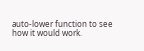auto-lower function to see how it would work.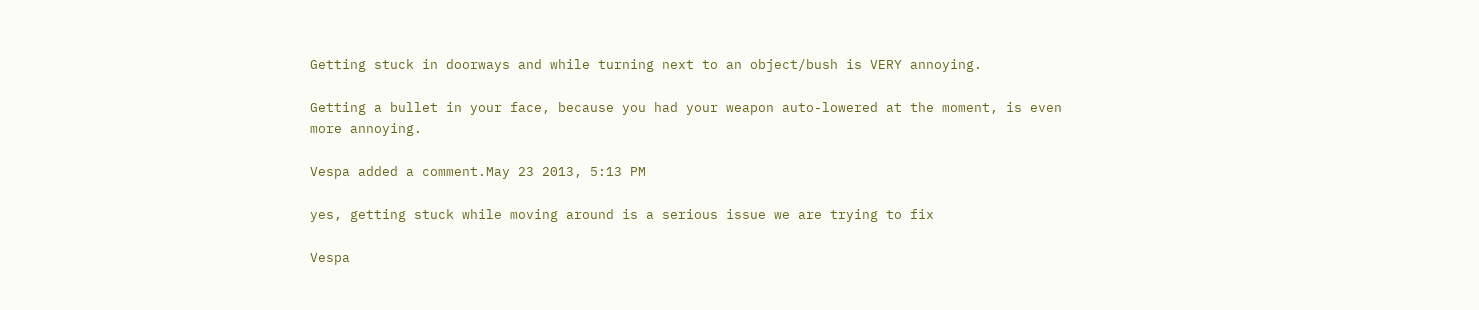Getting stuck in doorways and while turning next to an object/bush is VERY annoying.

Getting a bullet in your face, because you had your weapon auto-lowered at the moment, is even more annoying.

Vespa added a comment.May 23 2013, 5:13 PM

yes, getting stuck while moving around is a serious issue we are trying to fix

Vespa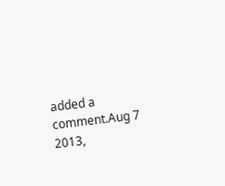added a comment.Aug 7 2013,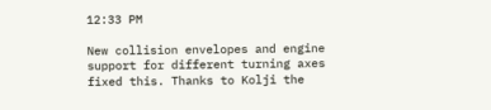12:33 PM

New collision envelopes and engine support for different turning axes fixed this. Thanks to Kolji the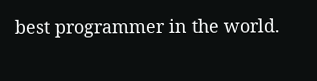best programmer in the world.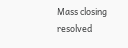Mass closing resolved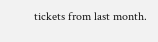tickets from last month.